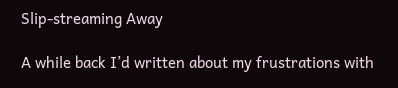Slip-streaming Away

A while back I’d written about my frustrations with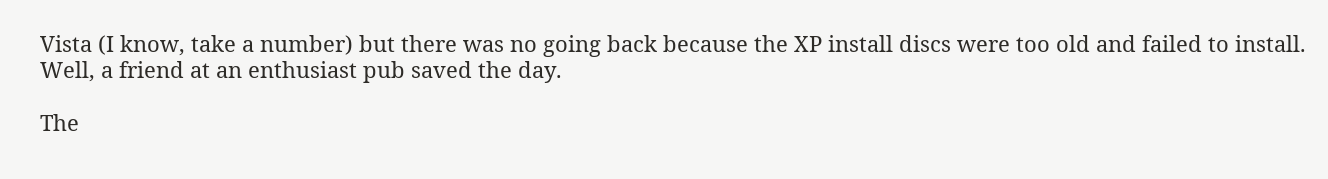Vista (I know, take a number) but there was no going back because the XP install discs were too old and failed to install. Well, a friend at an enthusiast pub saved the day.

The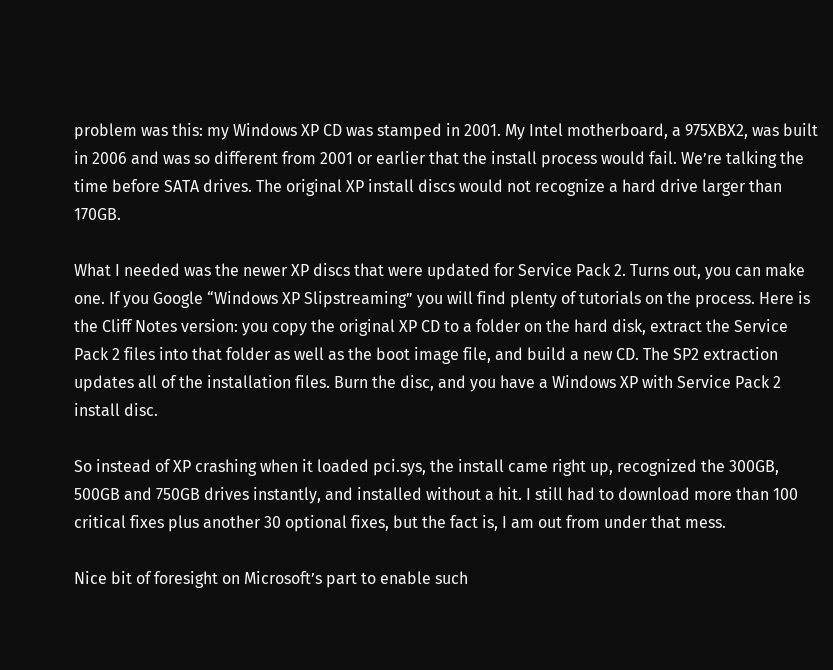problem was this: my Windows XP CD was stamped in 2001. My Intel motherboard, a 975XBX2, was built in 2006 and was so different from 2001 or earlier that the install process would fail. We’re talking the time before SATA drives. The original XP install discs would not recognize a hard drive larger than 170GB.

What I needed was the newer XP discs that were updated for Service Pack 2. Turns out, you can make one. If you Google “Windows XP Slipstreaming” you will find plenty of tutorials on the process. Here is the Cliff Notes version: you copy the original XP CD to a folder on the hard disk, extract the Service Pack 2 files into that folder as well as the boot image file, and build a new CD. The SP2 extraction updates all of the installation files. Burn the disc, and you have a Windows XP with Service Pack 2 install disc.

So instead of XP crashing when it loaded pci.sys, the install came right up, recognized the 300GB, 500GB and 750GB drives instantly, and installed without a hit. I still had to download more than 100 critical fixes plus another 30 optional fixes, but the fact is, I am out from under that mess.

Nice bit of foresight on Microsoft’s part to enable such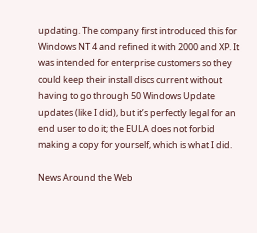updating. The company first introduced this for Windows NT 4 and refined it with 2000 and XP. It was intended for enterprise customers so they could keep their install discs current without having to go through 50 Windows Update updates (like I did), but it’s perfectly legal for an end user to do it; the EULA does not forbid making a copy for yourself, which is what I did.

News Around the Web